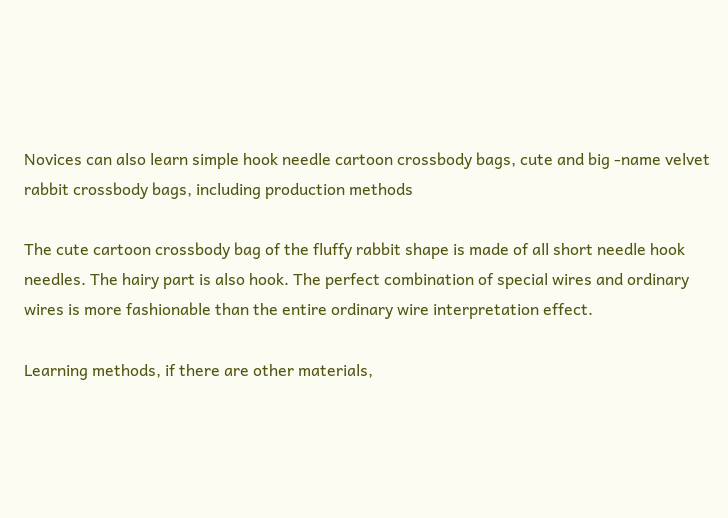Novices can also learn simple hook needle cartoon crossbody bags, cute and big -name velvet rabbit crossbody bags, including production methods

The cute cartoon crossbody bag of the fluffy rabbit shape is made of all short needle hook needles. The hairy part is also hook. The perfect combination of special wires and ordinary wires is more fashionable than the entire ordinary wire interpretation effect.

Learning methods, if there are other materials,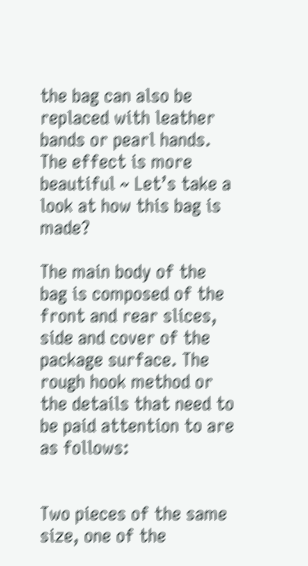the bag can also be replaced with leather bands or pearl hands. The effect is more beautiful ~ Let’s take a look at how this bag is made?

The main body of the bag is composed of the front and rear slices, side and cover of the package surface. The rough hook method or the details that need to be paid attention to are as follows:


Two pieces of the same size, one of the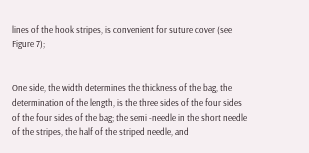lines of the hook stripes, is convenient for suture cover (see Figure 7);


One side, the width determines the thickness of the bag, the determination of the length, is the three sides of the four sides of the four sides of the bag; the semi -needle in the short needle of the stripes, the half of the striped needle, and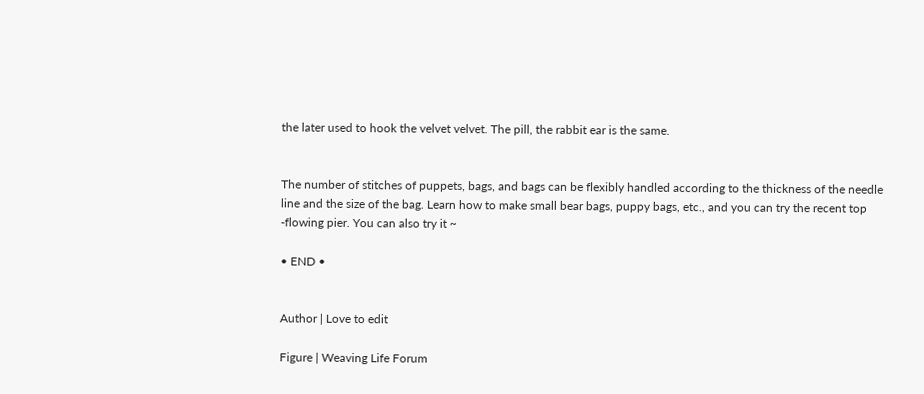the later used to hook the velvet velvet. The pill, the rabbit ear is the same.


The number of stitches of puppets, bags, and bags can be flexibly handled according to the thickness of the needle line and the size of the bag. Learn how to make small bear bags, puppy bags, etc., and you can try the recent top -flowing pier. You can also try it ~

• END •


Author | Love to edit

Figure | Weaving Life Forum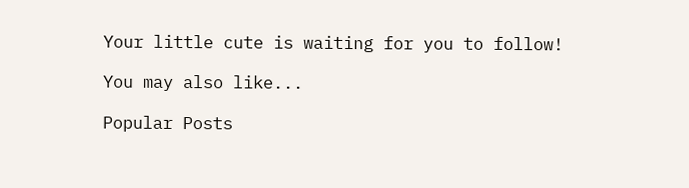Your little cute is waiting for you to follow!

You may also like...

Popular Posts